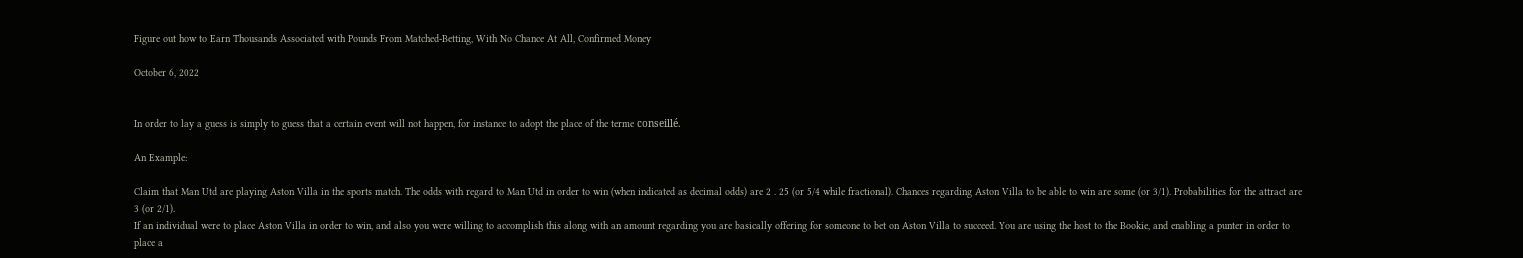Figure out how to Earn Thousands Associated with Pounds From Matched-Betting, With No Chance At All, Confirmed Money

October 6, 2022


In order to lay a guess is simply to guess that a certain event will not happen, for instance to adopt the place of the terme conseillé.

An Example:

Claim that Man Utd are playing Aston Villa in the sports match. The odds with regard to Man Utd in order to win (when indicated as decimal odds) are 2 . 25 (or 5/4 while fractional). Chances regarding Aston Villa to be able to win are some (or 3/1). Probabilities for the attract are 3 (or 2/1).
If an individual were to place Aston Villa in order to win, and also you were willing to accomplish this along with an amount regarding you are basically offering for someone to bet on Aston Villa to succeed. You are using the host to the Bookie, and enabling a punter in order to place a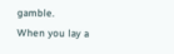gamble.
When you lay a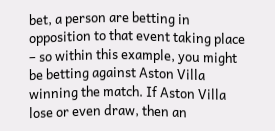bet, a person are betting in opposition to that event taking place – so within this example, you might be betting against Aston Villa winning the match. If Aston Villa lose or even draw, then an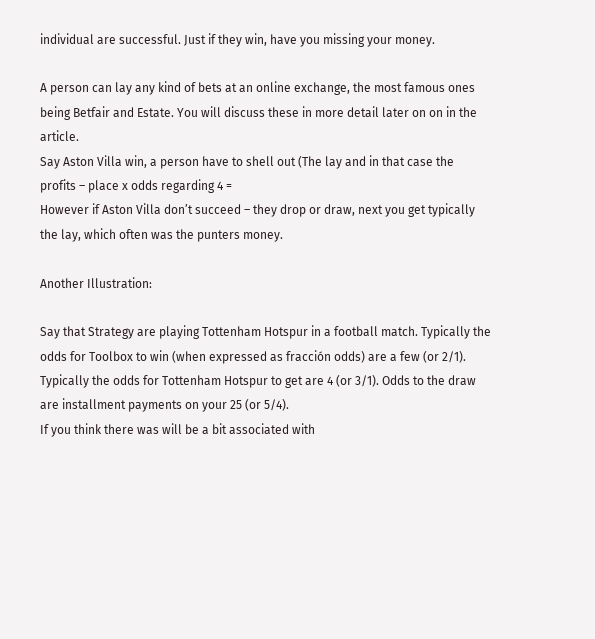individual are successful. Just if they win, have you missing your money.

A person can lay any kind of bets at an online exchange, the most famous ones being Betfair and Estate. You will discuss these in more detail later on on in the article.
Say Aston Villa win, a person have to shell out (The lay and in that case the profits – place x odds regarding 4 =
However if Aston Villa don’t succeed – they drop or draw, next you get typically the lay, which often was the punters money.

Another Illustration:

Say that Strategy are playing Tottenham Hotspur in a football match. Typically the odds for Toolbox to win (when expressed as fracción odds) are a few (or 2/1). Typically the odds for Tottenham Hotspur to get are 4 (or 3/1). Odds to the draw are installment payments on your 25 (or 5/4).
If you think there was will be a bit associated with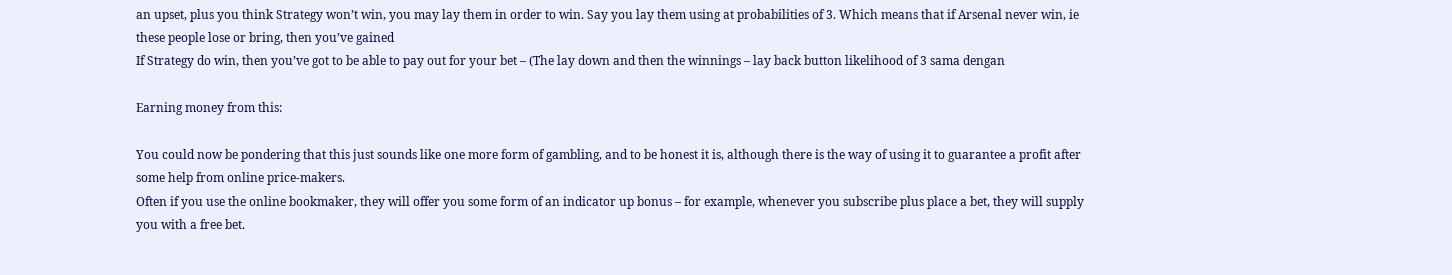an upset, plus you think Strategy won’t win, you may lay them in order to win. Say you lay them using at probabilities of 3. Which means that if Arsenal never win, ie these people lose or bring, then you’ve gained
If Strategy do win, then you’ve got to be able to pay out for your bet – (The lay down and then the winnings – lay back button likelihood of 3 sama dengan

Earning money from this:

You could now be pondering that this just sounds like one more form of gambling, and to be honest it is, although there is the way of using it to guarantee a profit after some help from online price-makers.
Often if you use the online bookmaker, they will offer you some form of an indicator up bonus – for example, whenever you subscribe plus place a bet, they will supply you with a free bet.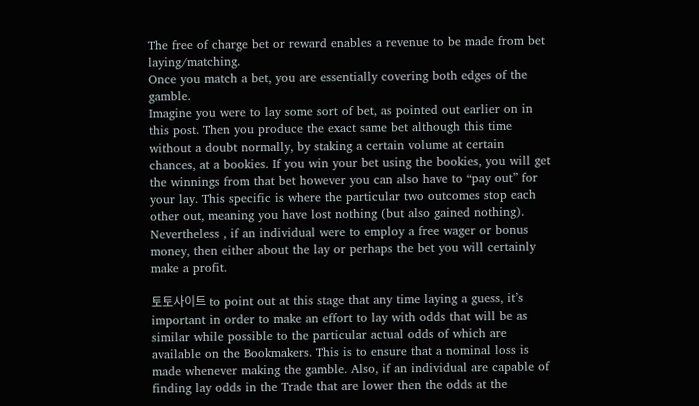The free of charge bet or reward enables a revenue to be made from bet laying/matching.
Once you match a bet, you are essentially covering both edges of the gamble.
Imagine you were to lay some sort of bet, as pointed out earlier on in this post. Then you produce the exact same bet although this time without a doubt normally, by staking a certain volume at certain chances, at a bookies. If you win your bet using the bookies, you will get the winnings from that bet however you can also have to “pay out” for your lay. This specific is where the particular two outcomes stop each other out, meaning you have lost nothing (but also gained nothing). Nevertheless , if an individual were to employ a free wager or bonus money, then either about the lay or perhaps the bet you will certainly make a profit.

토토사이트 to point out at this stage that any time laying a guess, it’s important in order to make an effort to lay with odds that will be as similar while possible to the particular actual odds of which are available on the Bookmakers. This is to ensure that a nominal loss is made whenever making the gamble. Also, if an individual are capable of finding lay odds in the Trade that are lower then the odds at the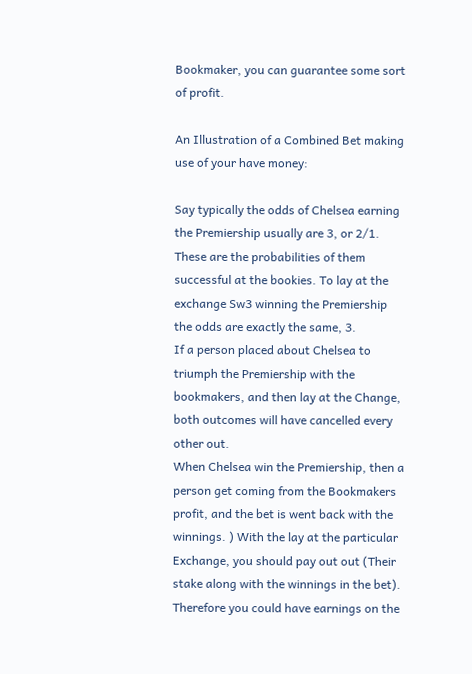Bookmaker, you can guarantee some sort of profit.

An Illustration of a Combined Bet making use of your have money:

Say typically the odds of Chelsea earning the Premiership usually are 3, or 2/1. These are the probabilities of them successful at the bookies. To lay at the exchange Sw3 winning the Premiership the odds are exactly the same, 3.
If a person placed about Chelsea to triumph the Premiership with the bookmakers, and then lay at the Change, both outcomes will have cancelled every other out.
When Chelsea win the Premiership, then a person get coming from the Bookmakers profit, and the bet is went back with the winnings. ) With the lay at the particular Exchange, you should pay out out (Their stake along with the winnings in the bet). Therefore you could have earnings on the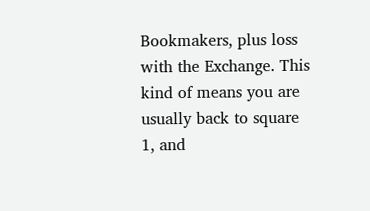Bookmakers, plus loss with the Exchange. This kind of means you are usually back to square 1, and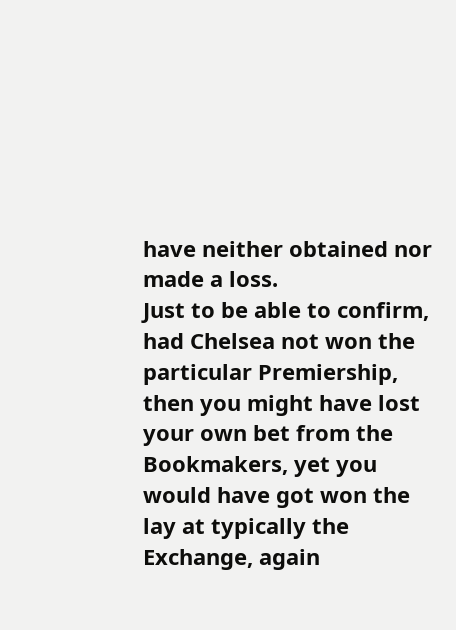have neither obtained nor made a loss.
Just to be able to confirm, had Chelsea not won the particular Premiership, then you might have lost your own bet from the Bookmakers, yet you would have got won the lay at typically the Exchange, again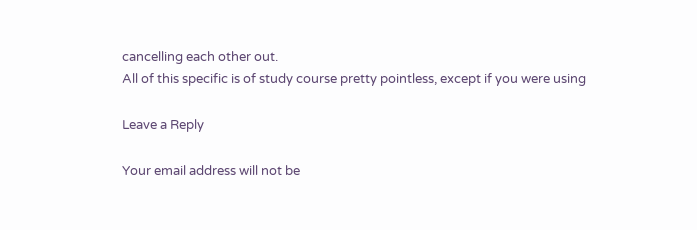cancelling each other out.
All of this specific is of study course pretty pointless, except if you were using

Leave a Reply

Your email address will not be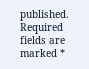published. Required fields are marked *